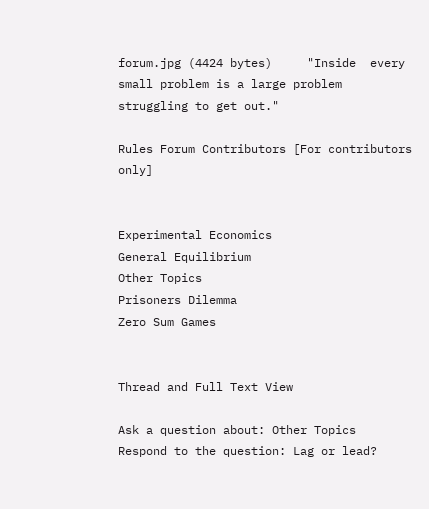forum.jpg (4424 bytes)     "Inside  every small problem is a large problem struggling to get out."

Rules Forum Contributors [For contributors only]


Experimental Economics
General Equilibrium
Other Topics
Prisoners Dilemma
Zero Sum Games


Thread and Full Text View

Ask a question about: Other Topics
Respond to the question: Lag or lead?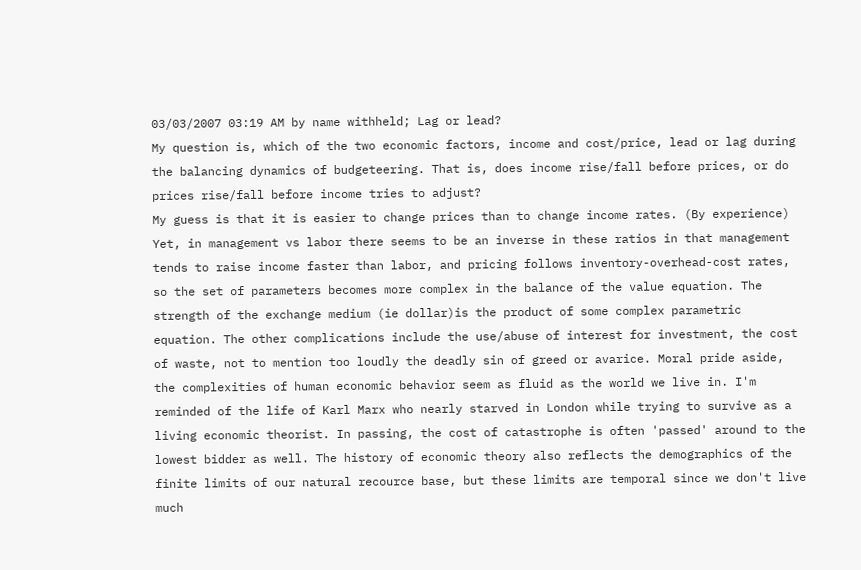03/03/2007 03:19 AM by name withheld; Lag or lead?
My question is, which of the two economic factors, income and cost/price, lead or lag during the balancing dynamics of budgeteering. That is, does income rise/fall before prices, or do prices rise/fall before income tries to adjust?
My guess is that it is easier to change prices than to change income rates. (By experience) Yet, in management vs labor there seems to be an inverse in these ratios in that management tends to raise income faster than labor, and pricing follows inventory-overhead-cost rates, so the set of parameters becomes more complex in the balance of the value equation. The strength of the exchange medium (ie dollar)is the product of some complex parametric equation. The other complications include the use/abuse of interest for investment, the cost of waste, not to mention too loudly the deadly sin of greed or avarice. Moral pride aside, the complexities of human economic behavior seem as fluid as the world we live in. I'm reminded of the life of Karl Marx who nearly starved in London while trying to survive as a living economic theorist. In passing, the cost of catastrophe is often 'passed' around to the lowest bidder as well. The history of economic theory also reflects the demographics of the finite limits of our natural recource base, but these limits are temporal since we don't live much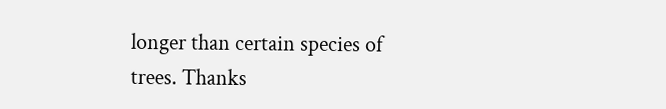longer than certain species of trees. Thanks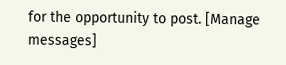for the opportunity to post. [Manage messages]